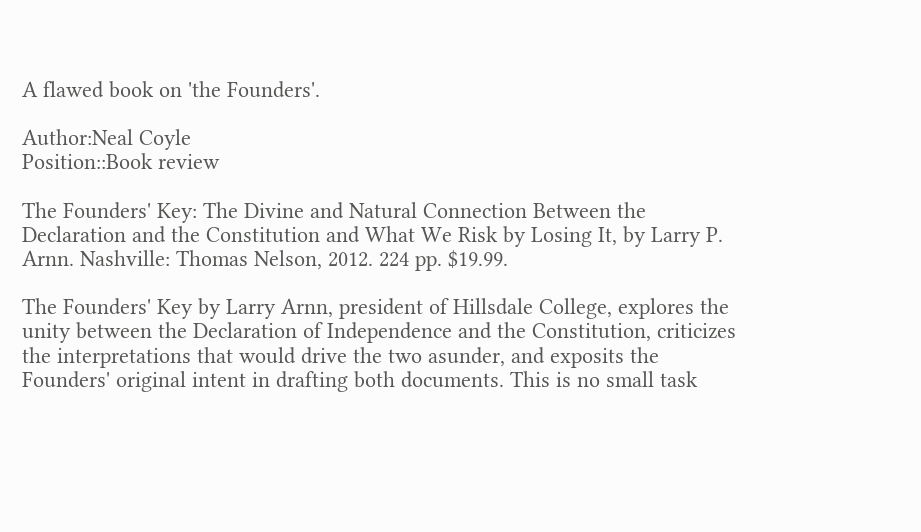A flawed book on 'the Founders'.

Author:Neal Coyle
Position::Book review

The Founders' Key: The Divine and Natural Connection Between the Declaration and the Constitution and What We Risk by Losing It, by Larry P. Arnn. Nashville: Thomas Nelson, 2012. 224 pp. $19.99.

The Founders' Key by Larry Arnn, president of Hillsdale College, explores the unity between the Declaration of Independence and the Constitution, criticizes the interpretations that would drive the two asunder, and exposits the Founders' original intent in drafting both documents. This is no small task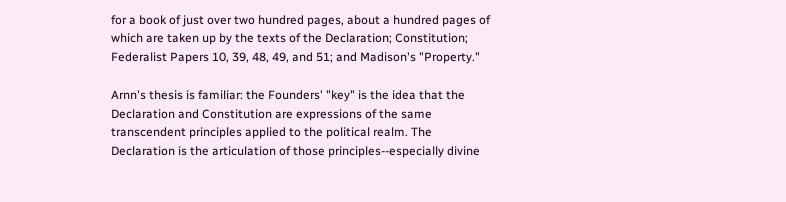for a book of just over two hundred pages, about a hundred pages of which are taken up by the texts of the Declaration; Constitution; Federalist Papers 10, 39, 48, 49, and 51; and Madison's "Property."

Arnn's thesis is familiar: the Founders' "key" is the idea that the Declaration and Constitution are expressions of the same transcendent principles applied to the political realm. The Declaration is the articulation of those principles--especially divine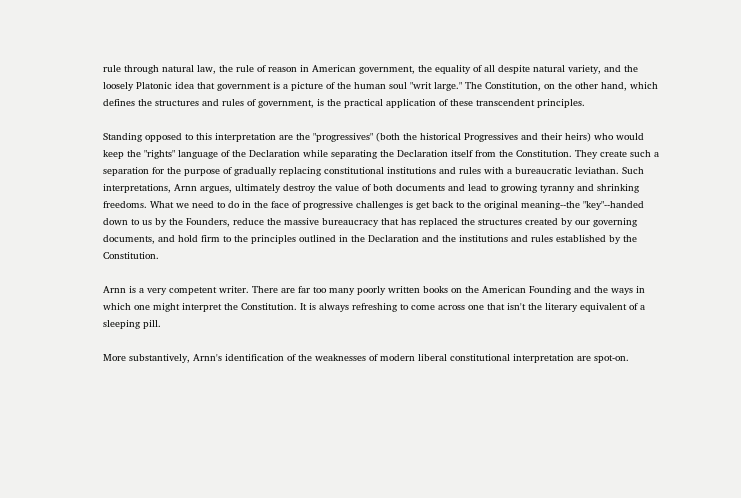rule through natural law, the rule of reason in American government, the equality of all despite natural variety, and the loosely Platonic idea that government is a picture of the human soul "writ large." The Constitution, on the other hand, which defines the structures and rules of government, is the practical application of these transcendent principles.

Standing opposed to this interpretation are the "progressives" (both the historical Progressives and their heirs) who would keep the "rights" language of the Declaration while separating the Declaration itself from the Constitution. They create such a separation for the purpose of gradually replacing constitutional institutions and rules with a bureaucratic leviathan. Such interpretations, Arnn argues, ultimately destroy the value of both documents and lead to growing tyranny and shrinking freedoms. What we need to do in the face of progressive challenges is get back to the original meaning--the "key"--handed down to us by the Founders, reduce the massive bureaucracy that has replaced the structures created by our governing documents, and hold firm to the principles outlined in the Declaration and the institutions and rules established by the Constitution.

Arnn is a very competent writer. There are far too many poorly written books on the American Founding and the ways in which one might interpret the Constitution. It is always refreshing to come across one that isn't the literary equivalent of a sleeping pill.

More substantively, Arnn's identification of the weaknesses of modern liberal constitutional interpretation are spot-on.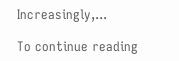Increasingly,...

To continue reading